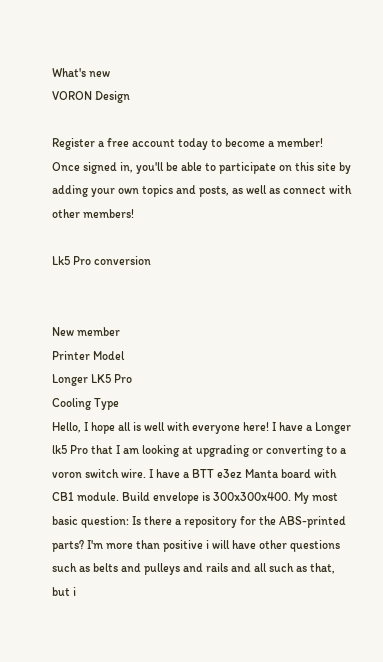What's new
VORON Design

Register a free account today to become a member! Once signed in, you'll be able to participate on this site by adding your own topics and posts, as well as connect with other members!

Lk5 Pro conversion


New member
Printer Model
Longer LK5 Pro
Cooling Type
Hello, I hope all is well with everyone here! I have a Longer lk5 Pro that I am looking at upgrading or converting to a voron switch wire. I have a BTT e3ez Manta board with CB1 module. Build envelope is 300x300x400. My most basic question: Is there a repository for the ABS-printed parts? I'm more than positive i will have other questions such as belts and pulleys and rails and all such as that, but i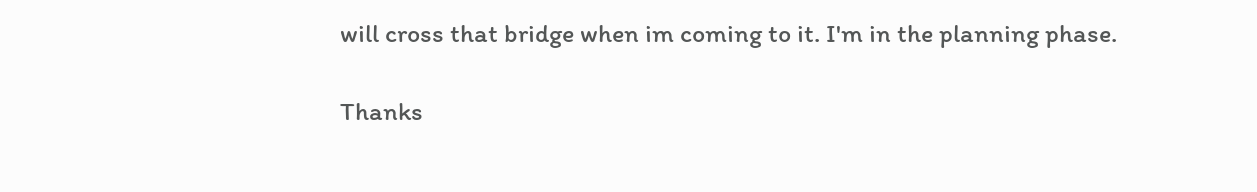will cross that bridge when im coming to it. I'm in the planning phase.

Thanks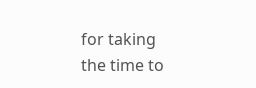for taking the time to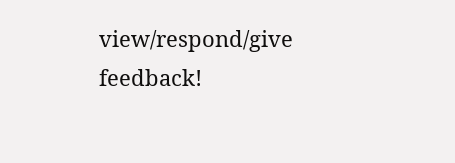view/respond/give feedback!